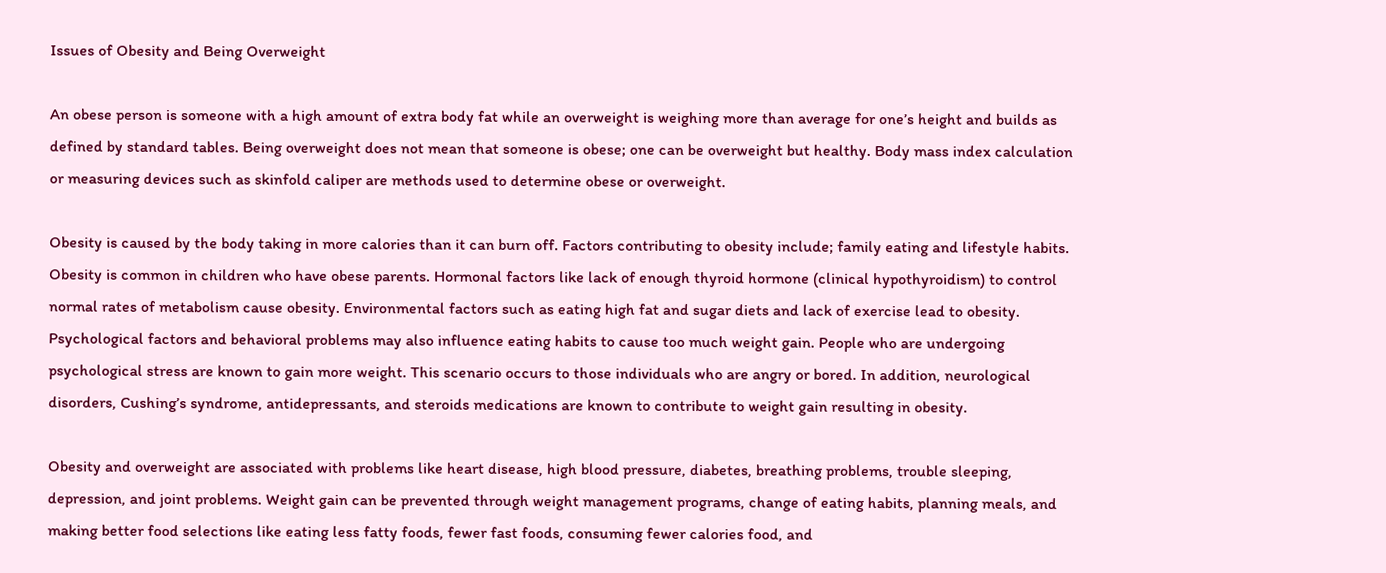Issues of Obesity and Being Overweight

An obese person is someone with a high amount of extra body fat while an overweight is weighing more than average for one’s height and builds as defined by standard tables. Being overweight does not mean that someone is obese; one can be overweight but healthy. Body mass index calculation or measuring devices such as skinfold caliper are methods used to determine obese or overweight.

Obesity is caused by the body taking in more calories than it can burn off. Factors contributing to obesity include; family eating and lifestyle habits. Obesity is common in children who have obese parents. Hormonal factors like lack of enough thyroid hormone (clinical hypothyroidism) to control normal rates of metabolism cause obesity. Environmental factors such as eating high fat and sugar diets and lack of exercise lead to obesity. Psychological factors and behavioral problems may also influence eating habits to cause too much weight gain. People who are undergoing psychological stress are known to gain more weight. This scenario occurs to those individuals who are angry or bored. In addition, neurological disorders, Cushing’s syndrome, antidepressants, and steroids medications are known to contribute to weight gain resulting in obesity.

Obesity and overweight are associated with problems like heart disease, high blood pressure, diabetes, breathing problems, trouble sleeping, depression, and joint problems. Weight gain can be prevented through weight management programs, change of eating habits, planning meals, and making better food selections like eating less fatty foods, fewer fast foods, consuming fewer calories food, and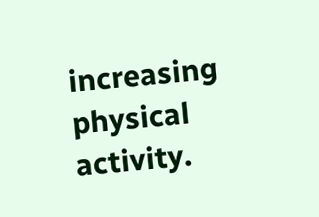increasing physical activity.